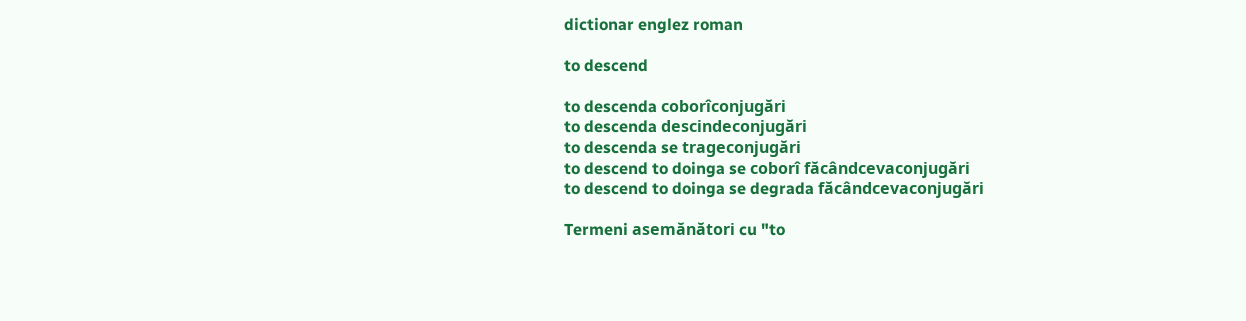dictionar englez roman

to descend

to descenda coborîconjugări
to descenda descindeconjugări
to descenda se trageconjugări
to descend to doinga se coborî făcândcevaconjugări
to descend to doinga se degrada făcândcevaconjugări

Termeni asemănători cu "to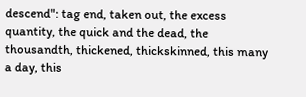descend": tag end, taken out, the excess quantity, the quick and the dead, the thousandth, thickened, thickskinned, this many a day, this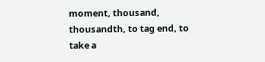moment, thousand, thousandth, to tag end, to take a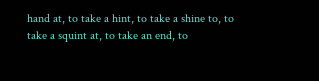hand at, to take a hint, to take a shine to, to take a squint at, to take an end, to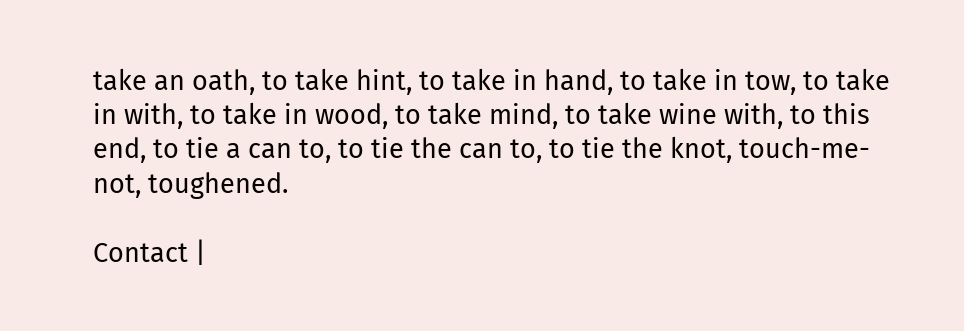take an oath, to take hint, to take in hand, to take in tow, to take in with, to take in wood, to take mind, to take wine with, to this end, to tie a can to, to tie the can to, to tie the knot, touch-me-not, toughened.

Contact |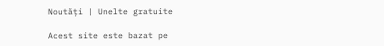Noutăți | Unelte gratuite

Acest site este bazat pe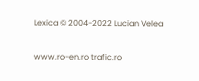Lexica © 2004-2022 Lucian Velea

www.ro-en.ro trafic.ro